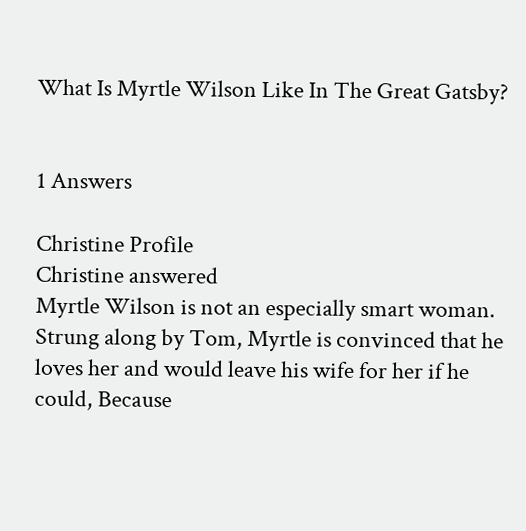What Is Myrtle Wilson Like In The Great Gatsby?


1 Answers

Christine Profile
Christine answered
Myrtle Wilson is not an especially smart woman. Strung along by Tom, Myrtle is convinced that he loves her and would leave his wife for her if he could, Because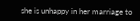she is unhappy in her marriage to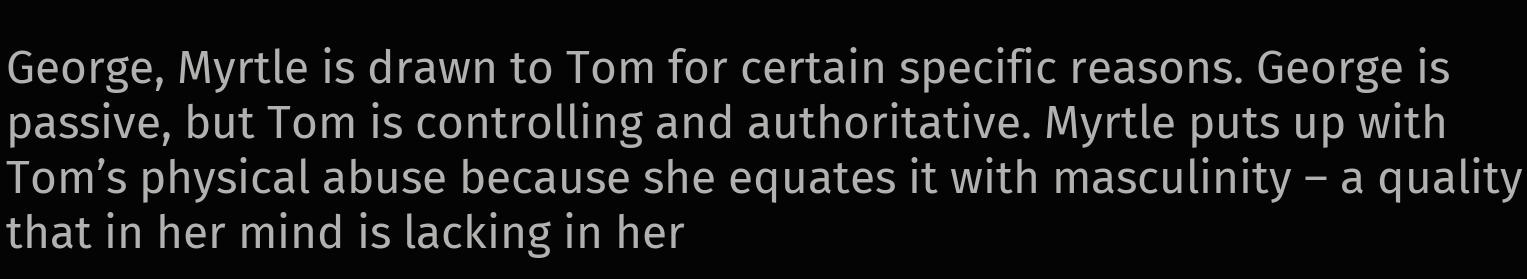George, Myrtle is drawn to Tom for certain specific reasons. George is passive, but Tom is controlling and authoritative. Myrtle puts up with Tom’s physical abuse because she equates it with masculinity – a quality that in her mind is lacking in her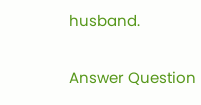husband.

Answer Question